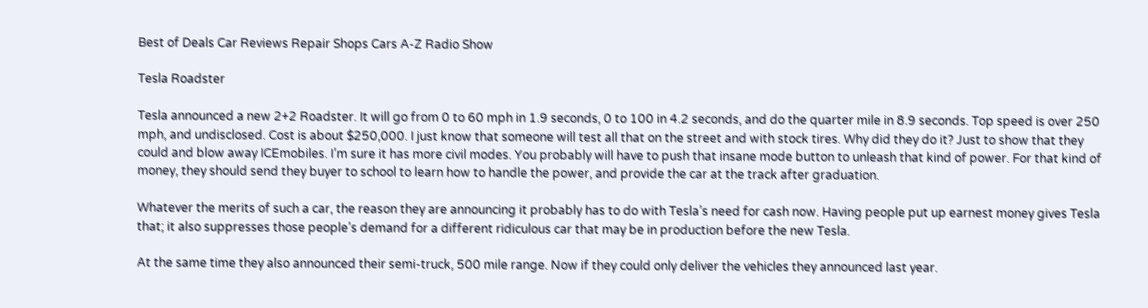Best of Deals Car Reviews Repair Shops Cars A-Z Radio Show

Tesla Roadster

Tesla announced a new 2+2 Roadster. It will go from 0 to 60 mph in 1.9 seconds, 0 to 100 in 4.2 seconds, and do the quarter mile in 8.9 seconds. Top speed is over 250 mph, and undisclosed. Cost is about $250,000. I just know that someone will test all that on the street and with stock tires. Why did they do it? Just to show that they could and blow away ICEmobiles. I’m sure it has more civil modes. You probably will have to push that insane mode button to unleash that kind of power. For that kind of money, they should send they buyer to school to learn how to handle the power, and provide the car at the track after graduation.

Whatever the merits of such a car, the reason they are announcing it probably has to do with Tesla’s need for cash now. Having people put up earnest money gives Tesla that; it also suppresses those people’s demand for a different ridiculous car that may be in production before the new Tesla.

At the same time they also announced their semi-truck, 500 mile range. Now if they could only deliver the vehicles they announced last year.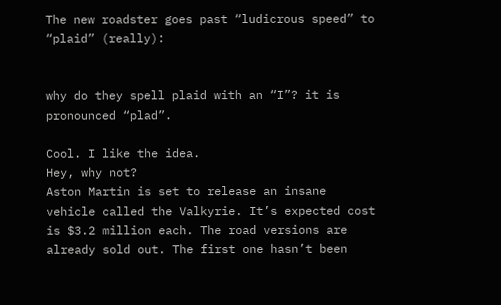The new roadster goes past “ludicrous speed” to “plaid” (really):


why do they spell plaid with an “I”? it is pronounced “plad”.

Cool. I like the idea.
Hey, why not?
Aston Martin is set to release an insane vehicle called the Valkyrie. It’s expected cost is $3.2 million each. The road versions are already sold out. The first one hasn’t been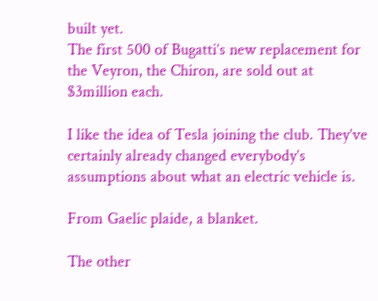built yet.
The first 500 of Bugatti’s new replacement for the Veyron, the Chiron, are sold out at $3million each.

I like the idea of Tesla joining the club. They’ve certainly already changed everybody’s assumptions about what an electric vehicle is.

From Gaelic plaide, a blanket.

The other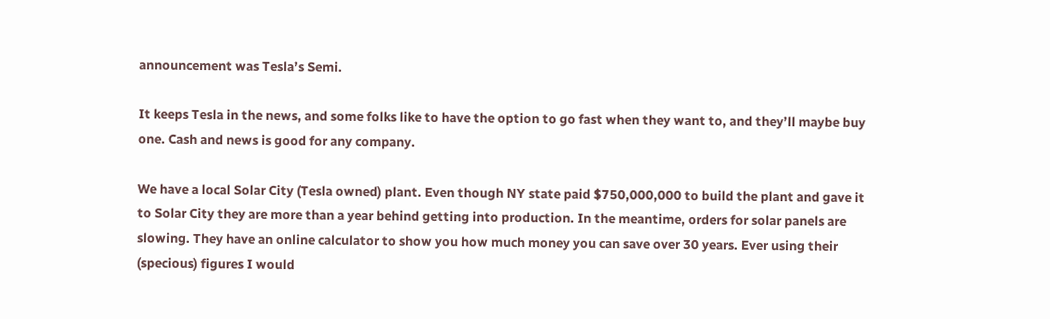announcement was Tesla’s Semi.

It keeps Tesla in the news, and some folks like to have the option to go fast when they want to, and they’ll maybe buy one. Cash and news is good for any company.

We have a local Solar City (Tesla owned) plant. Even though NY state paid $750,000,000 to build the plant and gave it to Solar City they are more than a year behind getting into production. In the meantime, orders for solar panels are slowing. They have an online calculator to show you how much money you can save over 30 years. Ever using their (specious) figures I would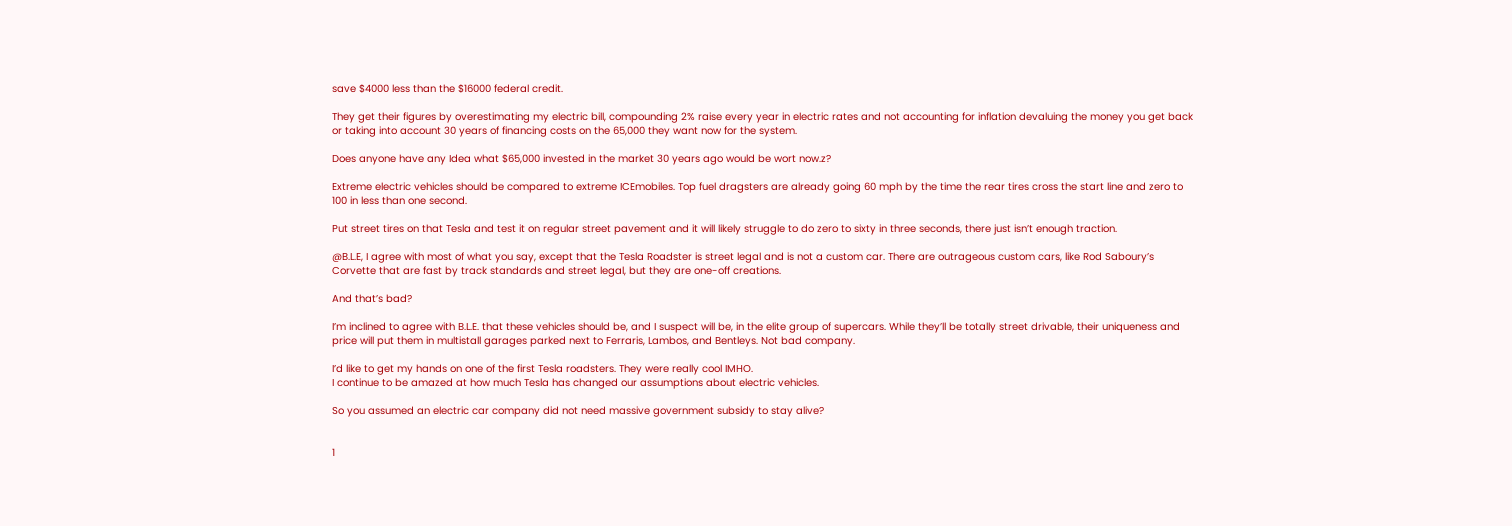save $4000 less than the $16000 federal credit.

They get their figures by overestimating my electric bill, compounding 2% raise every year in electric rates and not accounting for inflation devaluing the money you get back or taking into account 30 years of financing costs on the 65,000 they want now for the system.

Does anyone have any Idea what $65,000 invested in the market 30 years ago would be wort now.z?

Extreme electric vehicles should be compared to extreme ICEmobiles. Top fuel dragsters are already going 60 mph by the time the rear tires cross the start line and zero to 100 in less than one second.

Put street tires on that Tesla and test it on regular street pavement and it will likely struggle to do zero to sixty in three seconds, there just isn’t enough traction.

@B.L.E, I agree with most of what you say, except that the Tesla Roadster is street legal and is not a custom car. There are outrageous custom cars, like Rod Saboury’s Corvette that are fast by track standards and street legal, but they are one-off creations.

And that’s bad?

I’m inclined to agree with B.L.E. that these vehicles should be, and I suspect will be, in the elite group of supercars. While they’ll be totally street drivable, their uniqueness and price will put them in multistall garages parked next to Ferraris, Lambos, and Bentleys. Not bad company.

I’d like to get my hands on one of the first Tesla roadsters. They were really cool IMHO.
I continue to be amazed at how much Tesla has changed our assumptions about electric vehicles.

So you assumed an electric car company did not need massive government subsidy to stay alive?


1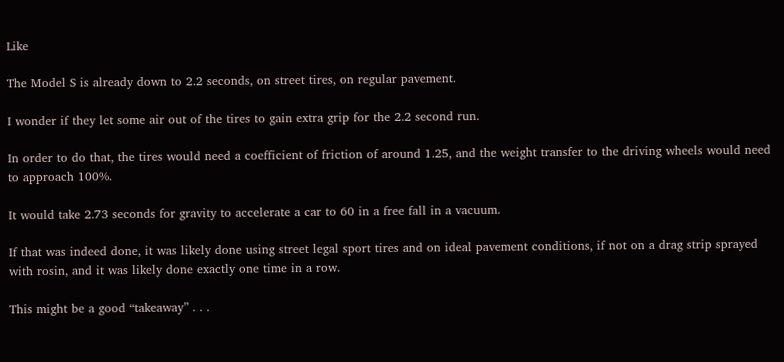Like

The Model S is already down to 2.2 seconds, on street tires, on regular pavement.

I wonder if they let some air out of the tires to gain extra grip for the 2.2 second run.

In order to do that, the tires would need a coefficient of friction of around 1.25, and the weight transfer to the driving wheels would need to approach 100%.

It would take 2.73 seconds for gravity to accelerate a car to 60 in a free fall in a vacuum.

If that was indeed done, it was likely done using street legal sport tires and on ideal pavement conditions, if not on a drag strip sprayed with rosin, and it was likely done exactly one time in a row.

This might be a good “takeaway” . . .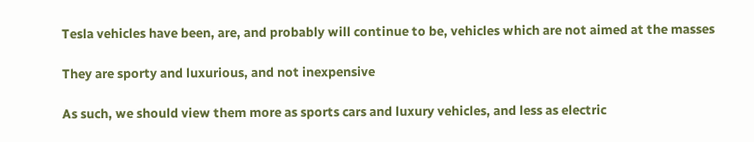Tesla vehicles have been, are, and probably will continue to be, vehicles which are not aimed at the masses

They are sporty and luxurious, and not inexpensive

As such, we should view them more as sports cars and luxury vehicles, and less as electric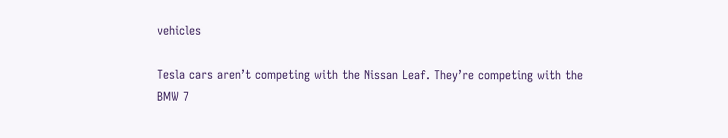vehicles

Tesla cars aren’t competing with the Nissan Leaf. They’re competing with the BMW 7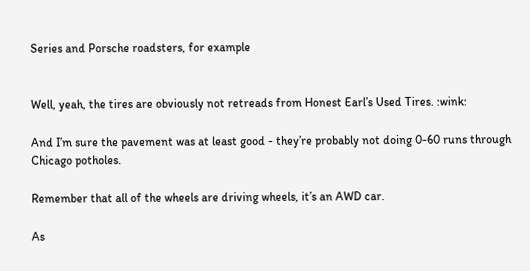Series and Porsche roadsters, for example


Well, yeah, the tires are obviously not retreads from Honest Earl’s Used Tires. :wink:

And I’m sure the pavement was at least good - they’re probably not doing 0-60 runs through Chicago potholes.

Remember that all of the wheels are driving wheels, it’s an AWD car.

As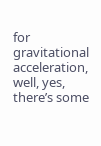for gravitational acceleration, well, yes, there’s some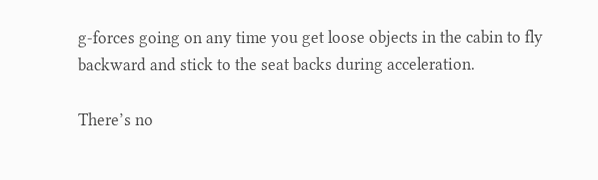g-forces going on any time you get loose objects in the cabin to fly backward and stick to the seat backs during acceleration.

There’s no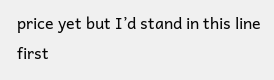price yet but I’d stand in this line first